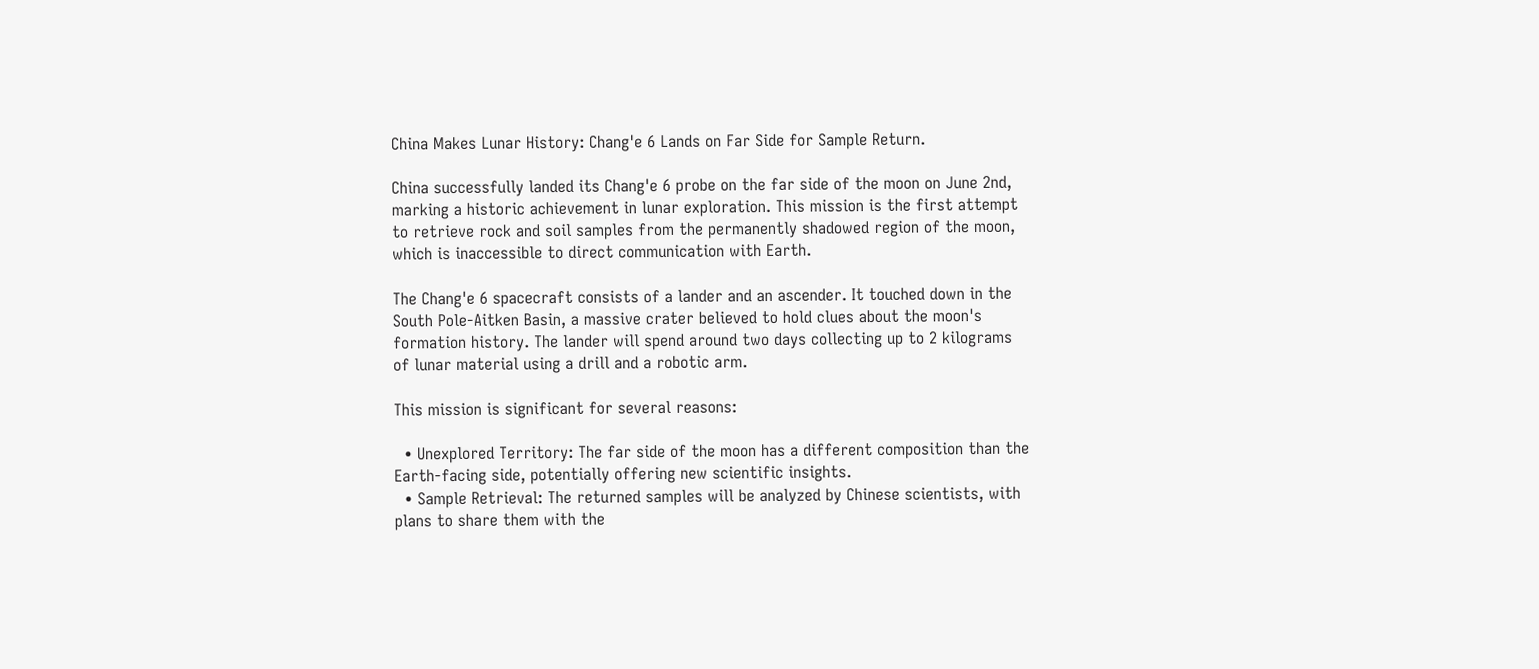China Makes Lunar History: Chang'e 6 Lands on Far Side for Sample Return.

China successfully landed its Chang'e 6 probe on the far side of the moon on June 2nd, marking a historic achievement in lunar exploration. This mission is the first attempt to retrieve rock and soil samples from the permanently shadowed region of the moon, which is inaccessible to direct communication with Earth.

The Chang'e 6 spacecraft consists of a lander and an ascender. It touched down in the South Pole-Aitken Basin, a massive crater believed to hold clues about the moon's formation history. The lander will spend around two days collecting up to 2 kilograms of lunar material using a drill and a robotic arm.

This mission is significant for several reasons:

  • Unexplored Territory: The far side of the moon has a different composition than the Earth-facing side, potentially offering new scientific insights.
  • Sample Retrieval: The returned samples will be analyzed by Chinese scientists, with plans to share them with the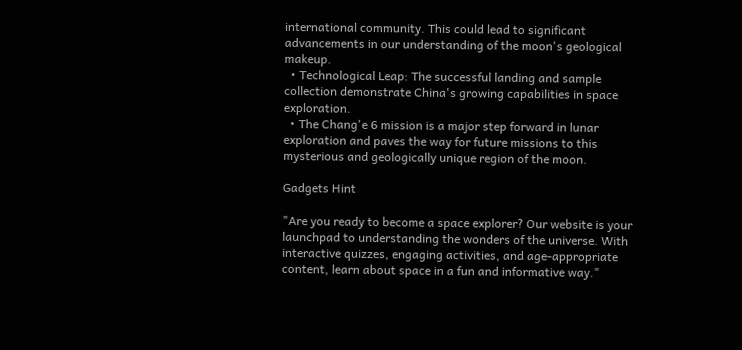international community. This could lead to significant advancements in our understanding of the moon's geological makeup.
  • Technological Leap: The successful landing and sample collection demonstrate China's growing capabilities in space exploration.
  • The Chang'e 6 mission is a major step forward in lunar exploration and paves the way for future missions to this mysterious and geologically unique region of the moon.

Gadgets Hint

"Are you ready to become a space explorer? Our website is your launchpad to understanding the wonders of the universe. With interactive quizzes, engaging activities, and age-appropriate content, learn about space in a fun and informative way."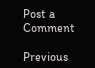Post a Comment

Previous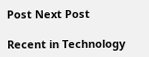Post Next Post

Recent in Technology